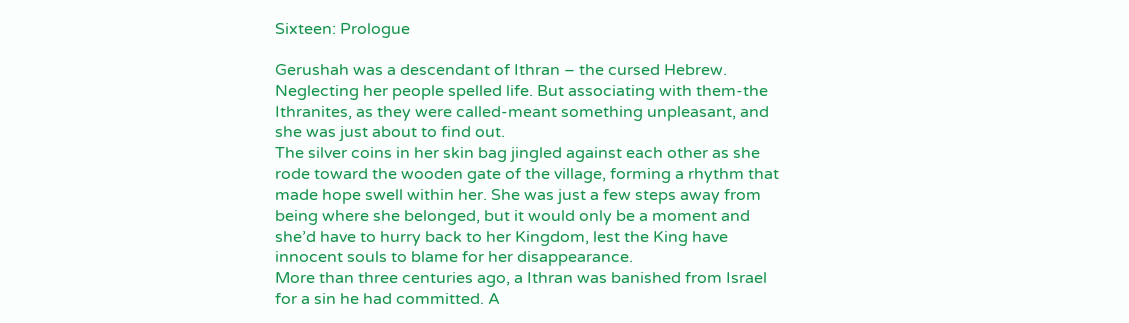Sixteen: Prologue

Gerushah was a descendant of Ithran – the cursed Hebrew. Neglecting her people spelled life. But associating with them-the Ithranites, as they were called-meant something unpleasant, and she was just about to find out.
The silver coins in her skin bag jingled against each other as she rode toward the wooden gate of the village, forming a rhythm that made hope swell within her. She was just a few steps away from being where she belonged, but it would only be a moment and she’d have to hurry back to her Kingdom, lest the King have innocent souls to blame for her disappearance.
More than three centuries ago, a Ithran was banished from Israel for a sin he had committed. A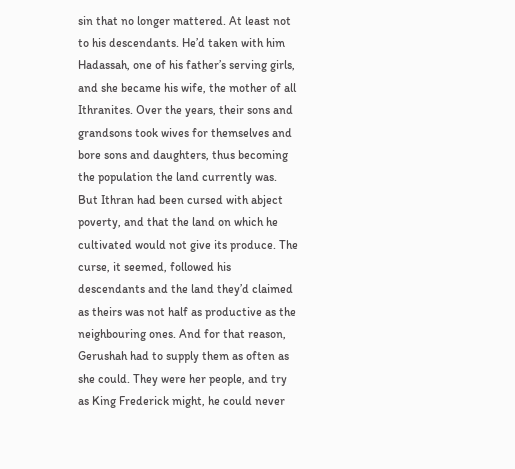sin that no longer mattered. At least not to his descendants. He’d taken with him Hadassah, one of his father’s serving girls, and she became his wife, the mother of all Ithranites. Over the years, their sons and grandsons took wives for themselves and bore sons and daughters, thus becoming the population the land currently was.
But Ithran had been cursed with abject poverty, and that the land on which he cultivated would not give its produce. The curse, it seemed, followed his descendants and the land they’d claimed as theirs was not half as productive as the neighbouring ones. And for that reason, Gerushah had to supply them as often as she could. They were her people, and try as King Frederick might, he could never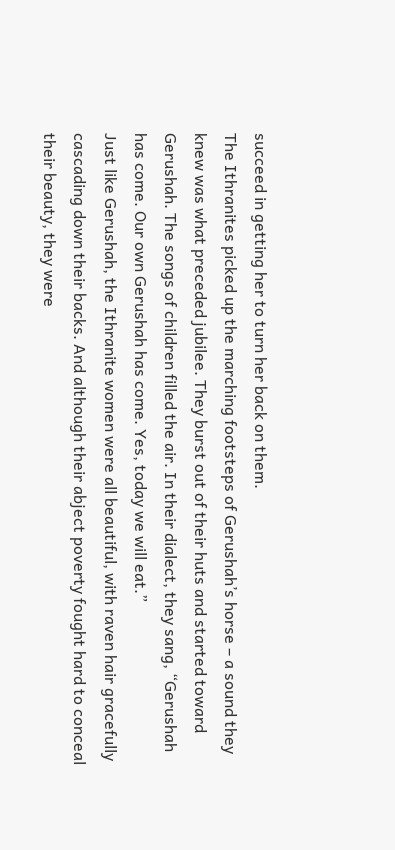succeed in getting her to turn her back on them.
The Ithranites picked up the marching footsteps of Gerushah’s horse – a sound they knew was what preceded jubilee. They burst out of their huts and started toward Gerushah. The songs of children filled the air. In their dialect, they sang, “Gerushah has come. Our own Gerushah has come. Yes, today we will eat.”
Just like Gerushah, the Ithranite women were all beautiful, with raven hair gracefully cascading down their backs. And although their abject poverty fought hard to conceal their beauty, they were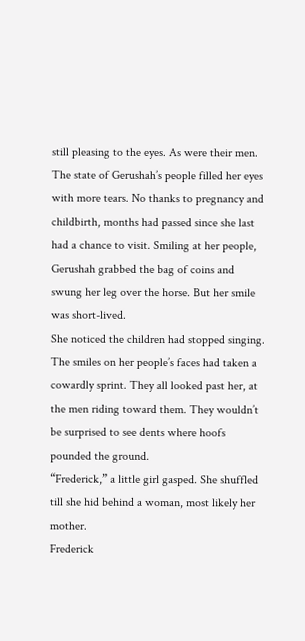still pleasing to the eyes. As were their men.
The state of Gerushah’s people filled her eyes with more tears. No thanks to pregnancy and childbirth, months had passed since she last had a chance to visit. Smiling at her people, Gerushah grabbed the bag of coins and swung her leg over the horse. But her smile was short-lived.
She noticed the children had stopped singing. The smiles on her people’s faces had taken a cowardly sprint. They all looked past her, at the men riding toward them. They wouldn’t be surprised to see dents where hoofs pounded the ground.
“Frederick,” a little girl gasped. She shuffled till she hid behind a woman, most likely her mother.
Frederick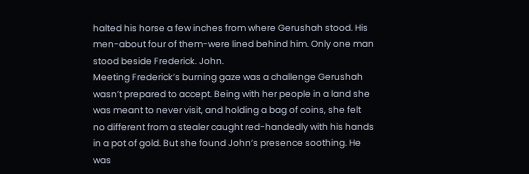halted his horse a few inches from where Gerushah stood. His men-about four of them-were lined behind him. Only one man stood beside Frederick. John.
Meeting Frederick’s burning gaze was a challenge Gerushah wasn’t prepared to accept. Being with her people in a land she was meant to never visit, and holding a bag of coins, she felt no different from a stealer caught red-handedly with his hands in a pot of gold. But she found John’s presence soothing. He was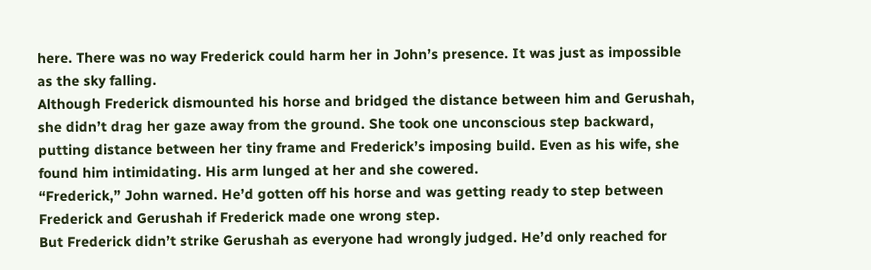here. There was no way Frederick could harm her in John’s presence. It was just as impossible as the sky falling.
Although Frederick dismounted his horse and bridged the distance between him and Gerushah, she didn’t drag her gaze away from the ground. She took one unconscious step backward, putting distance between her tiny frame and Frederick’s imposing build. Even as his wife, she found him intimidating. His arm lunged at her and she cowered.
“Frederick,” John warned. He’d gotten off his horse and was getting ready to step between Frederick and Gerushah if Frederick made one wrong step.
But Frederick didn’t strike Gerushah as everyone had wrongly judged. He’d only reached for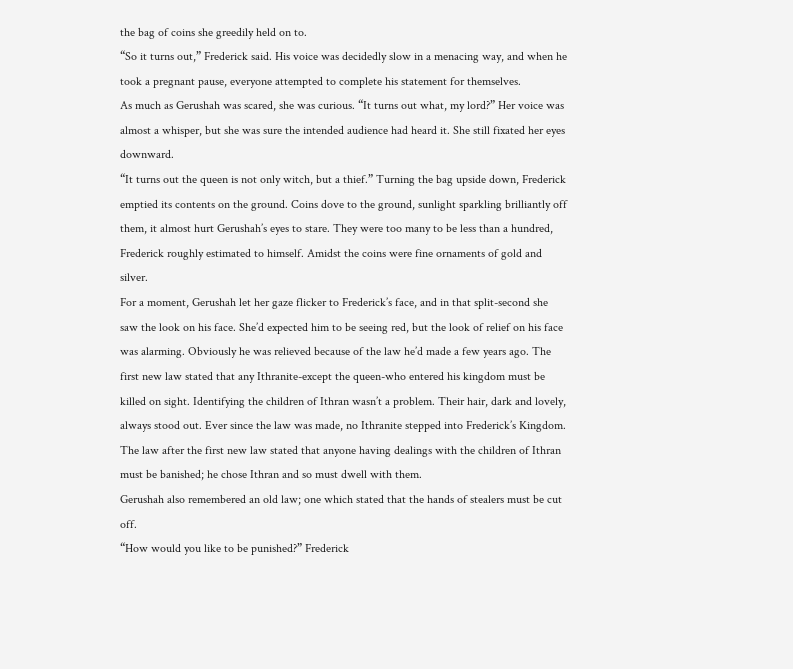the bag of coins she greedily held on to.
“So it turns out,” Frederick said. His voice was decidedly slow in a menacing way, and when he took a pregnant pause, everyone attempted to complete his statement for themselves.
As much as Gerushah was scared, she was curious. “It turns out what, my lord?” Her voice was almost a whisper, but she was sure the intended audience had heard it. She still fixated her eyes downward.
“It turns out the queen is not only witch, but a thief.” Turning the bag upside down, Frederick emptied its contents on the ground. Coins dove to the ground, sunlight sparkling brilliantly off them, it almost hurt Gerushah’s eyes to stare. They were too many to be less than a hundred, Frederick roughly estimated to himself. Amidst the coins were fine ornaments of gold and silver.
For a moment, Gerushah let her gaze flicker to Frederick’s face, and in that split-second she saw the look on his face. She’d expected him to be seeing red, but the look of relief on his face was alarming. Obviously he was relieved because of the law he’d made a few years ago. The first new law stated that any Ithranite-except the queen-who entered his kingdom must be killed on sight. Identifying the children of Ithran wasn’t a problem. Their hair, dark and lovely, always stood out. Ever since the law was made, no Ithranite stepped into Frederick’s Kingdom.
The law after the first new law stated that anyone having dealings with the children of Ithran must be banished; he chose Ithran and so must dwell with them.
Gerushah also remembered an old law; one which stated that the hands of stealers must be cut off.
“How would you like to be punished?” Frederick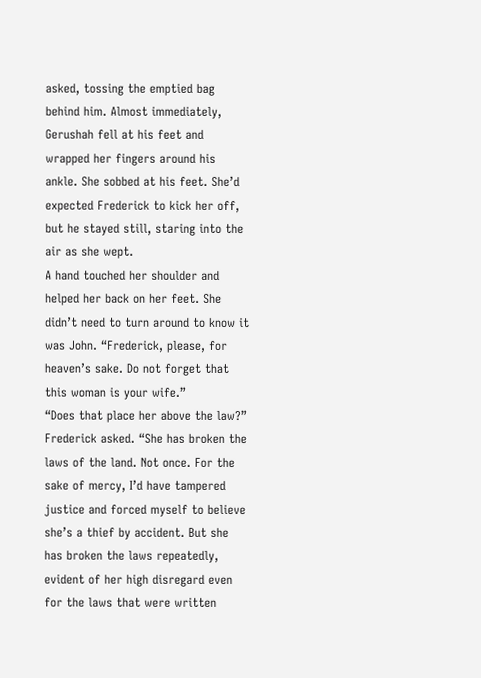asked, tossing the emptied bag behind him. Almost immediately, Gerushah fell at his feet and wrapped her fingers around his ankle. She sobbed at his feet. She’d expected Frederick to kick her off, but he stayed still, staring into the air as she wept.
A hand touched her shoulder and helped her back on her feet. She didn’t need to turn around to know it was John. “Frederick, please, for heaven’s sake. Do not forget that this woman is your wife.”
“Does that place her above the law?” Frederick asked. “She has broken the laws of the land. Not once. For the sake of mercy, I’d have tampered justice and forced myself to believe she’s a thief by accident. But she has broken the laws repeatedly, evident of her high disregard even for the laws that were written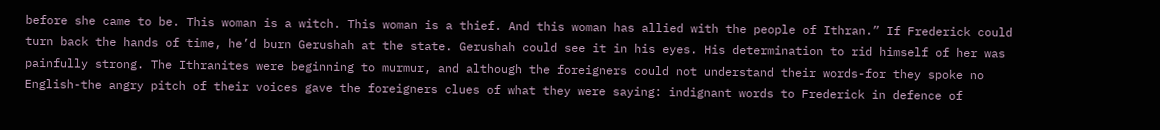before she came to be. This woman is a witch. This woman is a thief. And this woman has allied with the people of Ithran.” If Frederick could turn back the hands of time, he’d burn Gerushah at the state. Gerushah could see it in his eyes. His determination to rid himself of her was painfully strong. The Ithranites were beginning to murmur, and although the foreigners could not understand their words-for they spoke no English-the angry pitch of their voices gave the foreigners clues of what they were saying: indignant words to Frederick in defence of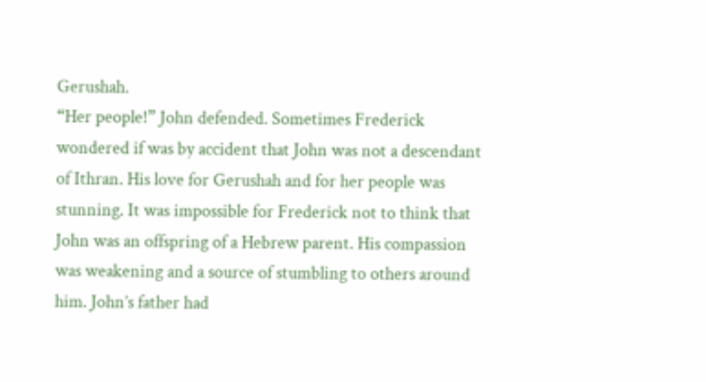Gerushah.
“Her people!” John defended. Sometimes Frederick wondered if was by accident that John was not a descendant of Ithran. His love for Gerushah and for her people was stunning. It was impossible for Frederick not to think that John was an offspring of a Hebrew parent. His compassion was weakening and a source of stumbling to others around him. John’s father had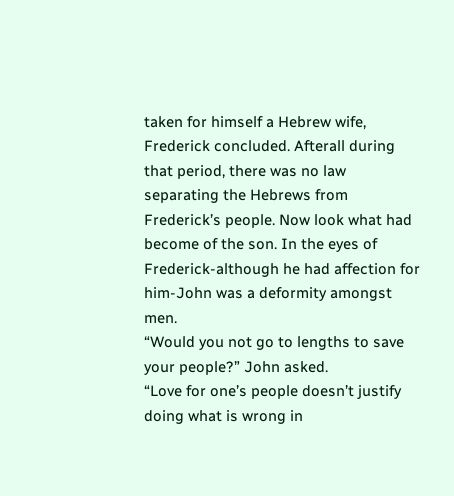taken for himself a Hebrew wife, Frederick concluded. Afterall during that period, there was no law separating the Hebrews from Frederick’s people. Now look what had become of the son. In the eyes of Frederick-although he had affection for him-John was a deformity amongst men.
“Would you not go to lengths to save your people?” John asked.
“Love for one’s people doesn’t justify doing what is wrong in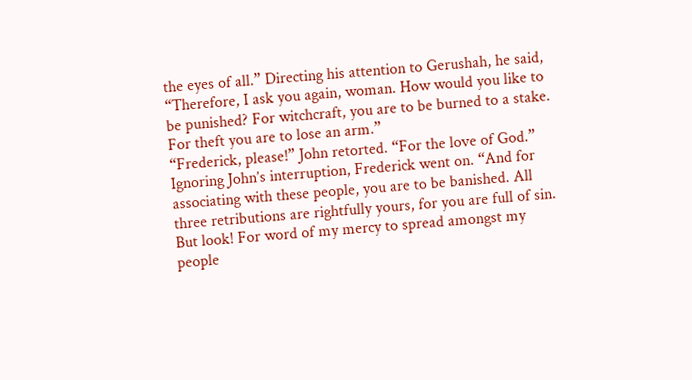the eyes of all.” Directing his attention to Gerushah, he said, “Therefore, I ask you again, woman. How would you like to be punished? For witchcraft, you are to be burned to a stake. For theft you are to lose an arm.”
“Frederick, please!” John retorted. “For the love of God.”
Ignoring John’s interruption, Frederick went on. “And for associating with these people, you are to be banished. All three retributions are rightfully yours, for you are full of sin. But look! For word of my mercy to spread amongst my people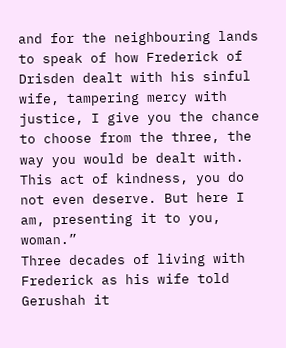and for the neighbouring lands to speak of how Frederick of Drisden dealt with his sinful wife, tampering mercy with justice, I give you the chance to choose from the three, the way you would be dealt with. This act of kindness, you do not even deserve. But here I am, presenting it to you, woman.”
Three decades of living with Frederick as his wife told Gerushah it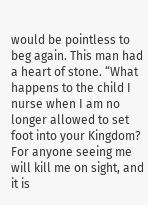would be pointless to beg again. This man had a heart of stone. “What happens to the child I nurse when I am no longer allowed to set foot into your Kingdom? For anyone seeing me will kill me on sight, and it is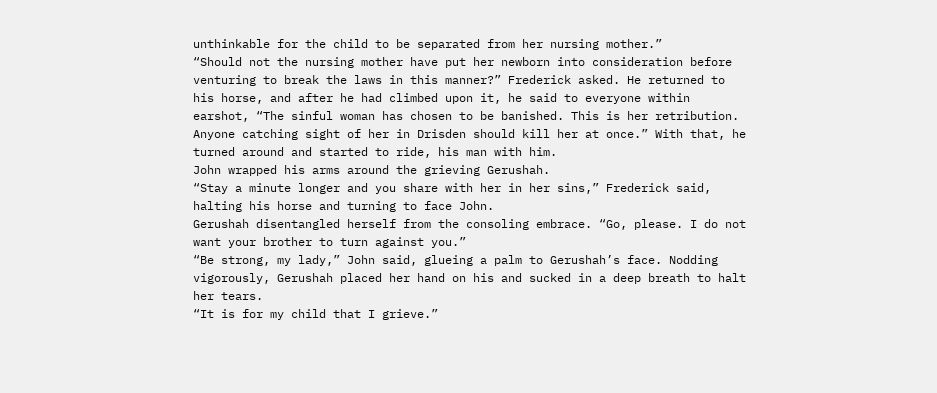unthinkable for the child to be separated from her nursing mother.”
“Should not the nursing mother have put her newborn into consideration before venturing to break the laws in this manner?” Frederick asked. He returned to his horse, and after he had climbed upon it, he said to everyone within earshot, “The sinful woman has chosen to be banished. This is her retribution. Anyone catching sight of her in Drisden should kill her at once.” With that, he turned around and started to ride, his man with him.
John wrapped his arms around the grieving Gerushah.
“Stay a minute longer and you share with her in her sins,” Frederick said, halting his horse and turning to face John.
Gerushah disentangled herself from the consoling embrace. “Go, please. I do not want your brother to turn against you.”
“Be strong, my lady,” John said, glueing a palm to Gerushah’s face. Nodding vigorously, Gerushah placed her hand on his and sucked in a deep breath to halt her tears.
“It is for my child that I grieve.”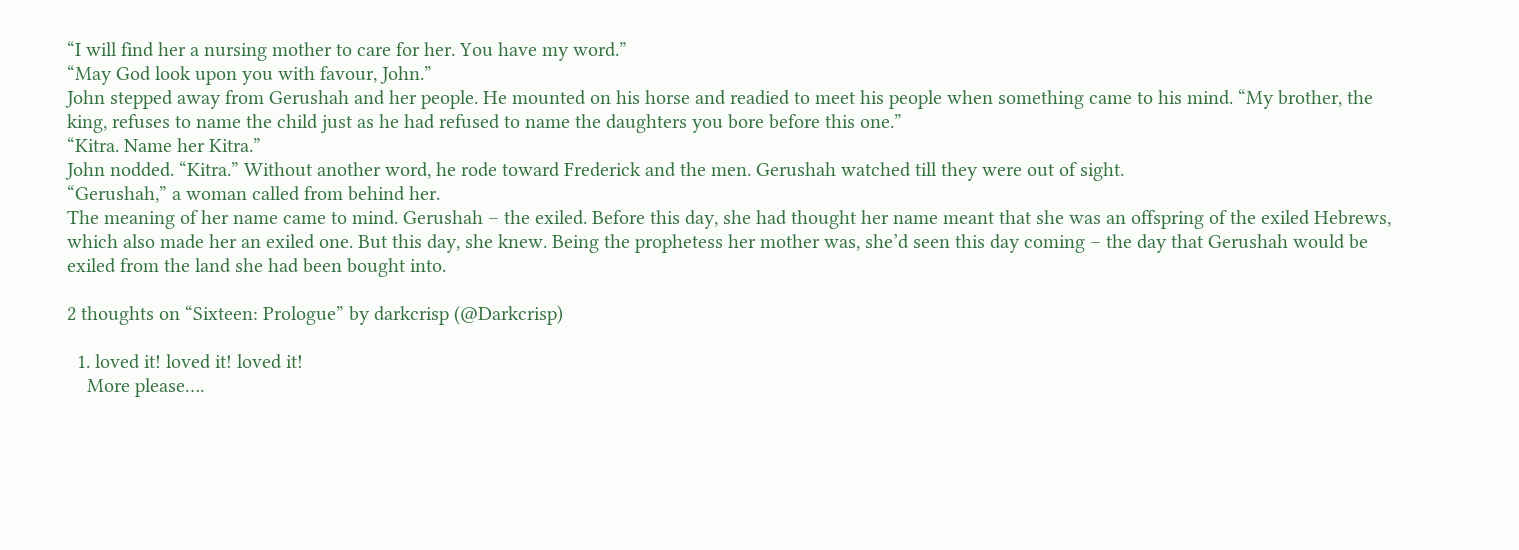“I will find her a nursing mother to care for her. You have my word.”
“May God look upon you with favour, John.”
John stepped away from Gerushah and her people. He mounted on his horse and readied to meet his people when something came to his mind. “My brother, the king, refuses to name the child just as he had refused to name the daughters you bore before this one.”
“Kitra. Name her Kitra.”
John nodded. “Kitra.” Without another word, he rode toward Frederick and the men. Gerushah watched till they were out of sight.
“Gerushah,” a woman called from behind her.
The meaning of her name came to mind. Gerushah – the exiled. Before this day, she had thought her name meant that she was an offspring of the exiled Hebrews, which also made her an exiled one. But this day, she knew. Being the prophetess her mother was, she’d seen this day coming – the day that Gerushah would be exiled from the land she had been bought into.

2 thoughts on “Sixteen: Prologue” by darkcrisp (@Darkcrisp)

  1. loved it! loved it! loved it!
    More please….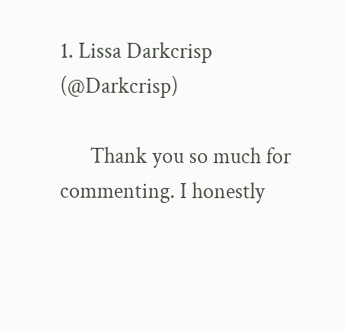1. Lissa Darkcrisp (@Darkcrisp)

      Thank you so much for commenting. I honestly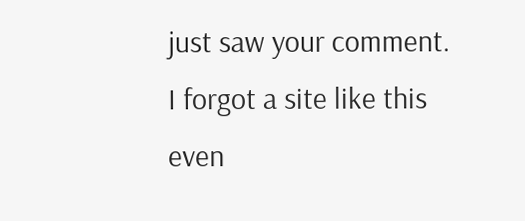just saw your comment. I forgot a site like this even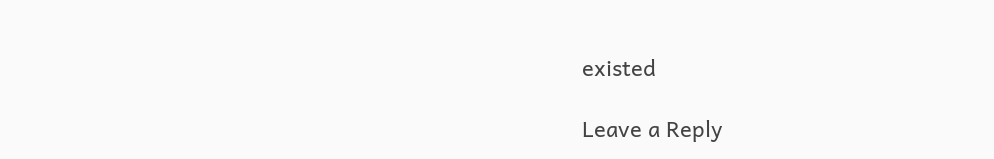existed

Leave a Reply